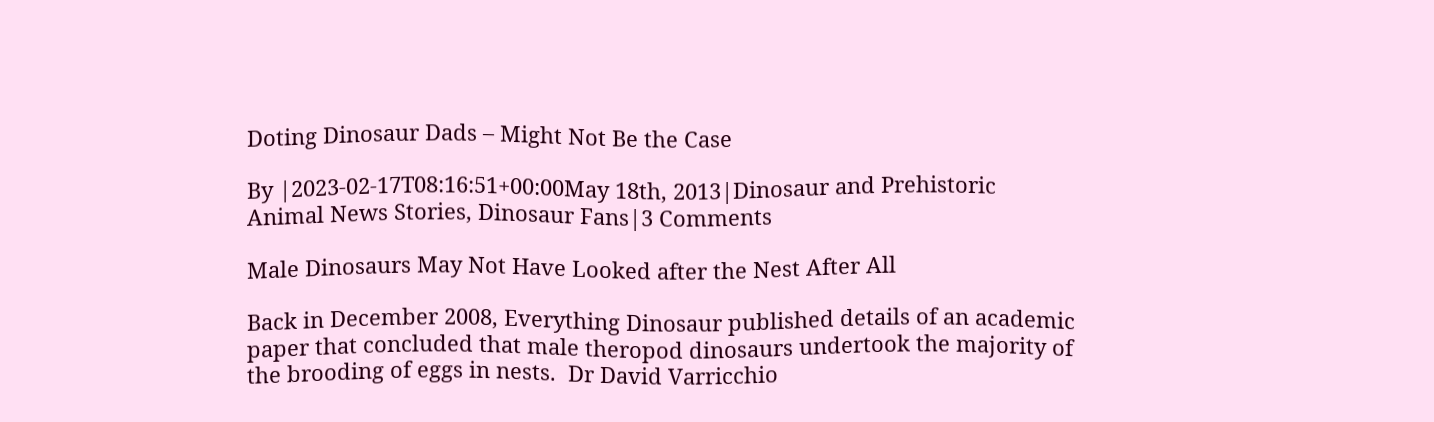Doting Dinosaur Dads – Might Not Be the Case

By |2023-02-17T08:16:51+00:00May 18th, 2013|Dinosaur and Prehistoric Animal News Stories, Dinosaur Fans|3 Comments

Male Dinosaurs May Not Have Looked after the Nest After All

Back in December 2008, Everything Dinosaur published details of an academic paper that concluded that male theropod dinosaurs undertook the majority of the brooding of eggs in nests.  Dr David Varricchio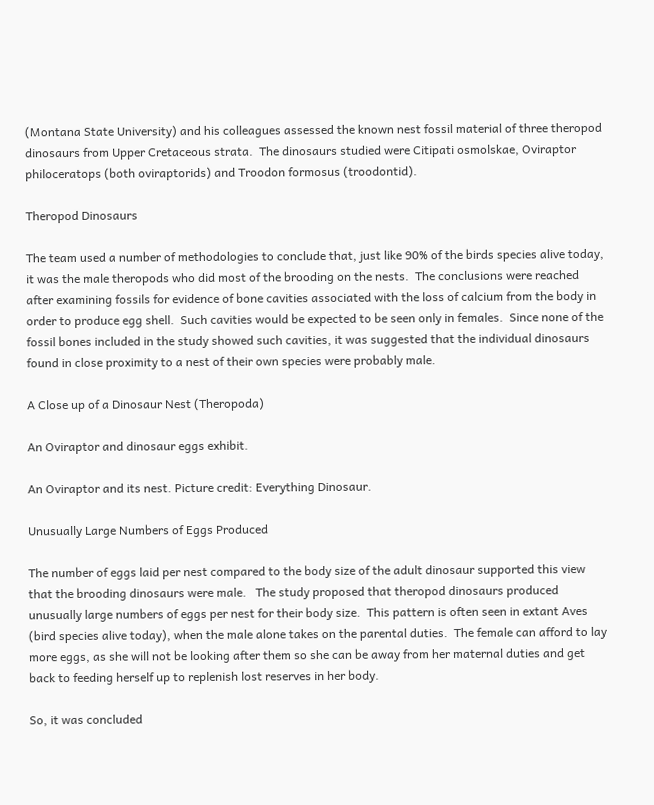(Montana State University) and his colleagues assessed the known nest fossil material of three theropod dinosaurs from Upper Cretaceous strata.  The dinosaurs studied were Citipati osmolskae, Oviraptor philoceratops (both oviraptorids) and Troodon formosus (troodontid).

Theropod Dinosaurs

The team used a number of methodologies to conclude that, just like 90% of the birds species alive today, it was the male theropods who did most of the brooding on the nests.  The conclusions were reached after examining fossils for evidence of bone cavities associated with the loss of calcium from the body in order to produce egg shell.  Such cavities would be expected to be seen only in females.  Since none of the fossil bones included in the study showed such cavities, it was suggested that the individual dinosaurs found in close proximity to a nest of their own species were probably male.

A Close up of a Dinosaur Nest (Theropoda)

An Oviraptor and dinosaur eggs exhibit.

An Oviraptor and its nest. Picture credit: Everything Dinosaur.

Unusually Large Numbers of Eggs Produced

The number of eggs laid per nest compared to the body size of the adult dinosaur supported this view that the brooding dinosaurs were male.   The study proposed that theropod dinosaurs produced unusually large numbers of eggs per nest for their body size.  This pattern is often seen in extant Aves (bird species alive today), when the male alone takes on the parental duties.  The female can afford to lay more eggs, as she will not be looking after them so she can be away from her maternal duties and get back to feeding herself up to replenish lost reserves in her body.

So, it was concluded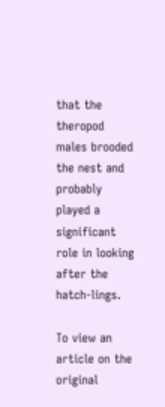that the theropod males brooded the nest and probably played a significant role in looking after the hatch-lings.

To view an article on the original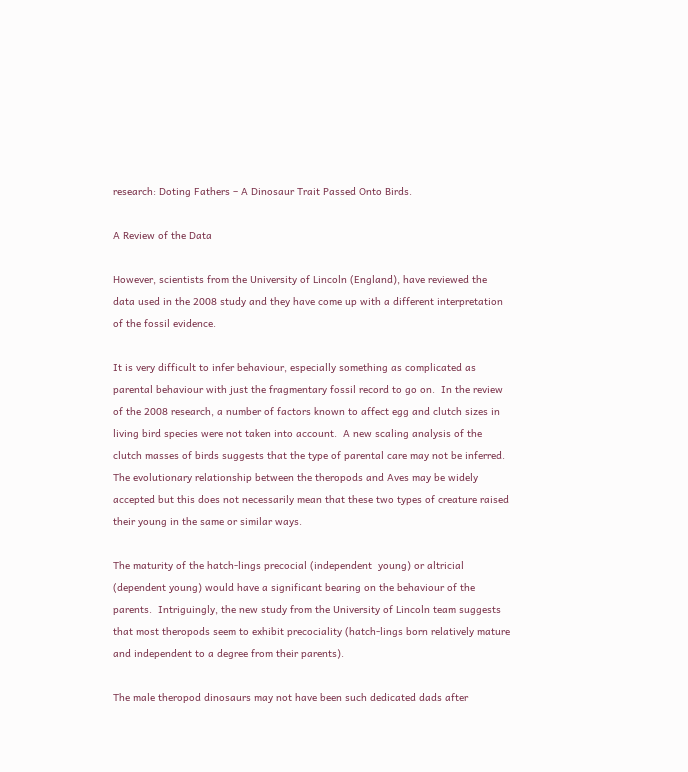research: Doting Fathers – A Dinosaur Trait Passed Onto Birds.

A Review of the Data

However, scientists from the University of Lincoln (England), have reviewed the data used in the 2008 study and they have come up with a different interpretation of the fossil evidence.

It is very difficult to infer behaviour, especially something as complicated as parental behaviour with just the fragmentary fossil record to go on.  In the review of the 2008 research, a number of factors known to affect egg and clutch sizes in living bird species were not taken into account.  A new scaling analysis of the clutch masses of birds suggests that the type of parental care may not be inferred.  The evolutionary relationship between the theropods and Aves may be widely accepted but this does not necessarily mean that these two types of creature raised their young in the same or similar ways.

The maturity of the hatch-lings precocial (independent  young) or altricial (dependent young) would have a significant bearing on the behaviour of the parents.  Intriguingly, the new study from the University of Lincoln team suggests that most theropods seem to exhibit precociality (hatch-lings born relatively mature and independent to a degree from their parents).

The male theropod dinosaurs may not have been such dedicated dads after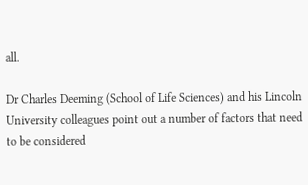all.

Dr Charles Deeming (School of Life Sciences) and his Lincoln University colleagues point out a number of factors that need to be considered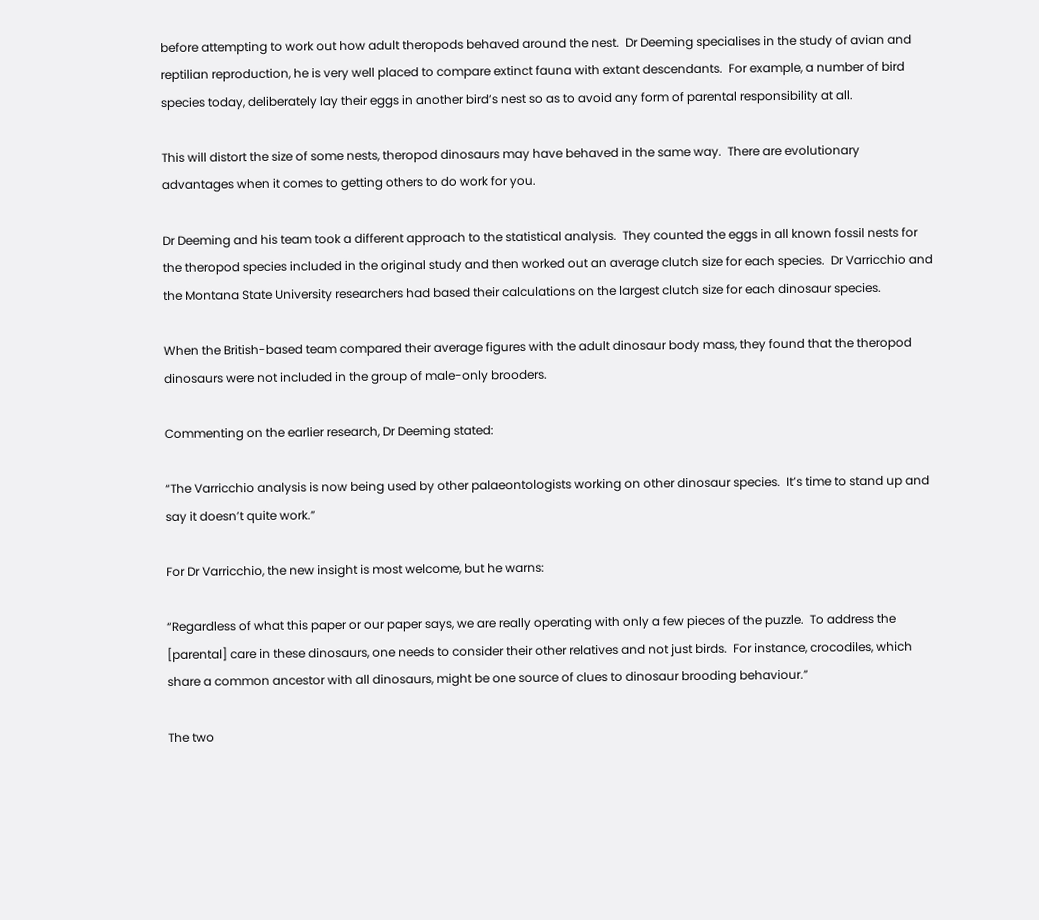before attempting to work out how adult theropods behaved around the nest.  Dr Deeming specialises in the study of avian and reptilian reproduction, he is very well placed to compare extinct fauna with extant descendants.  For example, a number of bird species today, deliberately lay their eggs in another bird’s nest so as to avoid any form of parental responsibility at all.

This will distort the size of some nests, theropod dinosaurs may have behaved in the same way.  There are evolutionary advantages when it comes to getting others to do work for you.

Dr Deeming and his team took a different approach to the statistical analysis.  They counted the eggs in all known fossil nests for the theropod species included in the original study and then worked out an average clutch size for each species.  Dr Varricchio and the Montana State University researchers had based their calculations on the largest clutch size for each dinosaur species.

When the British-based team compared their average figures with the adult dinosaur body mass, they found that the theropod dinosaurs were not included in the group of male-only brooders.

Commenting on the earlier research, Dr Deeming stated:

“The Varricchio analysis is now being used by other palaeontologists working on other dinosaur species.  It’s time to stand up and say it doesn’t quite work.”

For Dr Varricchio, the new insight is most welcome, but he warns:

“Regardless of what this paper or our paper says, we are really operating with only a few pieces of the puzzle.  To address the [parental] care in these dinosaurs, one needs to consider their other relatives and not just birds.  For instance, crocodiles, which share a common ancestor with all dinosaurs, might be one source of clues to dinosaur brooding behaviour.”

The two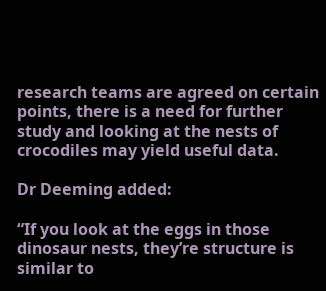research teams are agreed on certain points, there is a need for further study and looking at the nests of crocodiles may yield useful data.

Dr Deeming added:

“If you look at the eggs in those dinosaur nests, they’re structure is similar to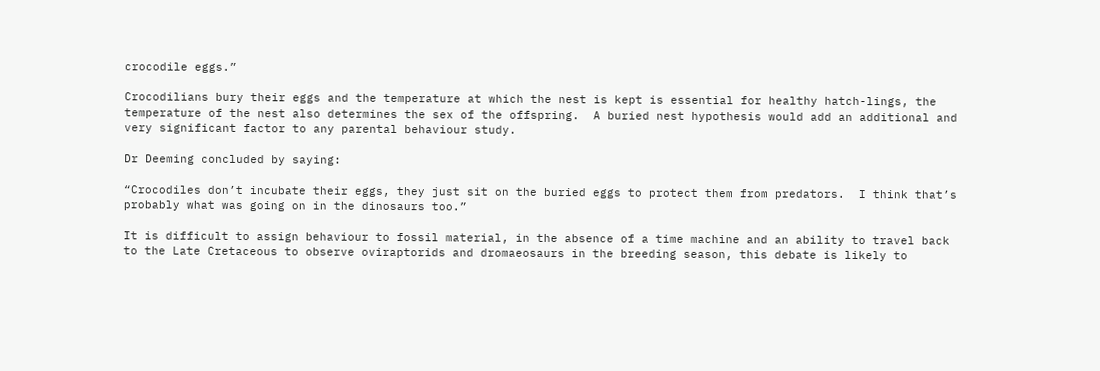crocodile eggs.”

Crocodilians bury their eggs and the temperature at which the nest is kept is essential for healthy hatch-lings, the temperature of the nest also determines the sex of the offspring.  A buried nest hypothesis would add an additional and very significant factor to any parental behaviour study.

Dr Deeming concluded by saying:

“Crocodiles don’t incubate their eggs, they just sit on the buried eggs to protect them from predators.  I think that’s probably what was going on in the dinosaurs too.”

It is difficult to assign behaviour to fossil material, in the absence of a time machine and an ability to travel back to the Late Cretaceous to observe oviraptorids and dromaeosaurs in the breeding season, this debate is likely to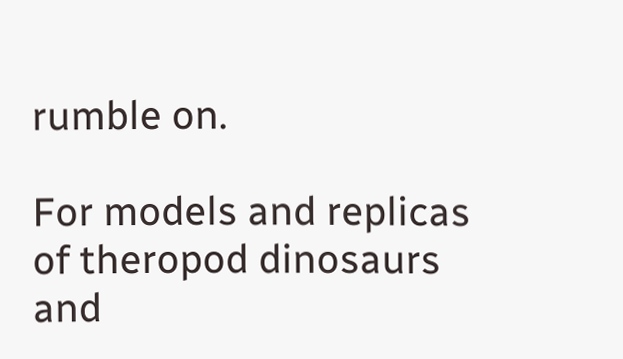rumble on.

For models and replicas of theropod dinosaurs and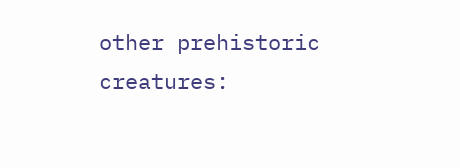other prehistoric creatures: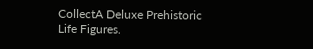CollectA Deluxe Prehistoric Life Figures.